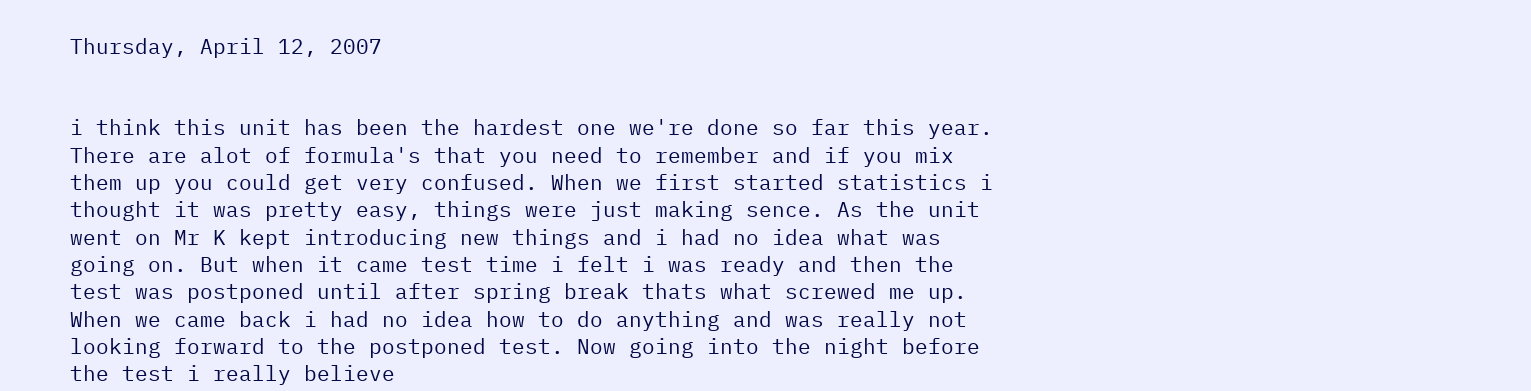Thursday, April 12, 2007


i think this unit has been the hardest one we're done so far this year. There are alot of formula's that you need to remember and if you mix them up you could get very confused. When we first started statistics i thought it was pretty easy, things were just making sence. As the unit went on Mr K kept introducing new things and i had no idea what was going on. But when it came test time i felt i was ready and then the test was postponed until after spring break thats what screwed me up. When we came back i had no idea how to do anything and was really not looking forward to the postponed test. Now going into the night before the test i really believe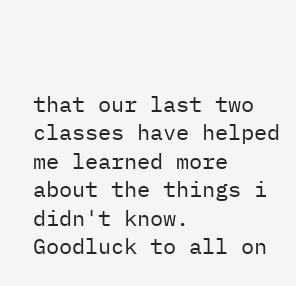that our last two classes have helped me learned more about the things i didn't know. Goodluck to all on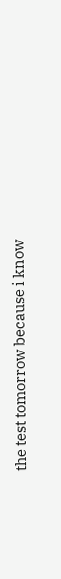the test tomorrow because i know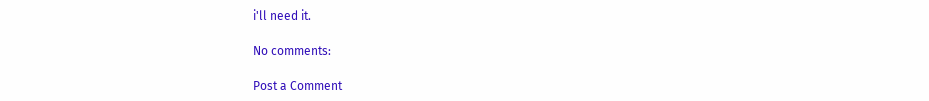i'll need it.

No comments:

Post a Comment